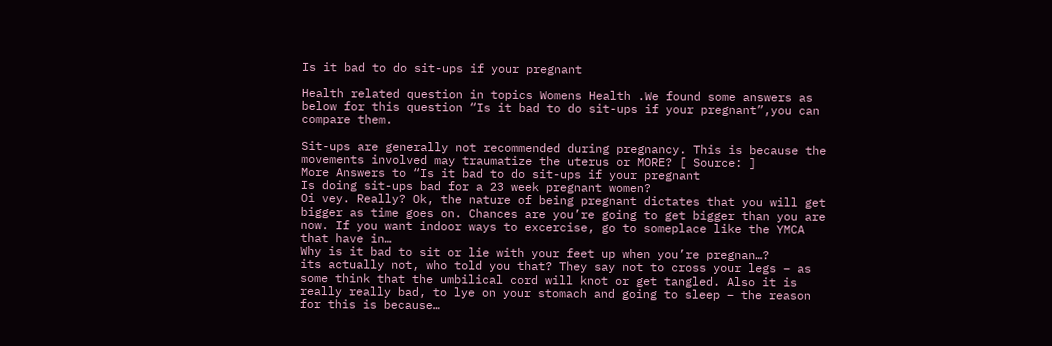Is it bad to do sit-ups if your pregnant

Health related question in topics Womens Health .We found some answers as below for this question “Is it bad to do sit-ups if your pregnant”,you can compare them.

Sit-ups are generally not recommended during pregnancy. This is because the movements involved may traumatize the uterus or MORE? [ Source: ]
More Answers to “Is it bad to do sit-ups if your pregnant
Is doing sit-ups bad for a 23 week pregnant women?
Oi vey. Really? Ok, the nature of being pregnant dictates that you will get bigger as time goes on. Chances are you’re going to get bigger than you are now. If you want indoor ways to excercise, go to someplace like the YMCA that have in…
Why is it bad to sit or lie with your feet up when you’re pregnan…?
its actually not, who told you that? They say not to cross your legs – as some think that the umbilical cord will knot or get tangled. Also it is really really bad, to lye on your stomach and going to sleep – the reason for this is because…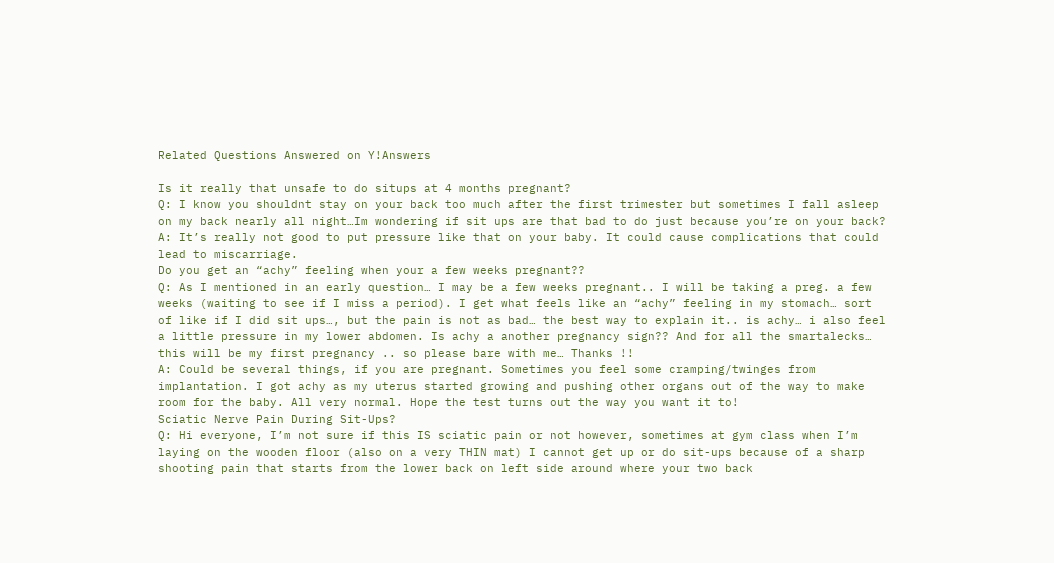Related Questions Answered on Y!Answers

Is it really that unsafe to do situps at 4 months pregnant?
Q: I know you shouldnt stay on your back too much after the first trimester but sometimes I fall asleep on my back nearly all night…Im wondering if sit ups are that bad to do just because you’re on your back?
A: It’s really not good to put pressure like that on your baby. It could cause complications that could lead to miscarriage.
Do you get an “achy” feeling when your a few weeks pregnant??
Q: As I mentioned in an early question… I may be a few weeks pregnant.. I will be taking a preg. a few weeks (waiting to see if I miss a period). I get what feels like an “achy” feeling in my stomach… sort of like if I did sit ups…, but the pain is not as bad… the best way to explain it.. is achy… i also feel a little pressure in my lower abdomen. Is achy a another pregnancy sign?? And for all the smartalecks… this will be my first pregnancy .. so please bare with me… Thanks !!
A: Could be several things, if you are pregnant. Sometimes you feel some cramping/twinges from implantation. I got achy as my uterus started growing and pushing other organs out of the way to make room for the baby. All very normal. Hope the test turns out the way you want it to!
Sciatic Nerve Pain During Sit-Ups?
Q: Hi everyone, I’m not sure if this IS sciatic pain or not however, sometimes at gym class when I’m laying on the wooden floor (also on a very THIN mat) I cannot get up or do sit-ups because of a sharp shooting pain that starts from the lower back on left side around where your two back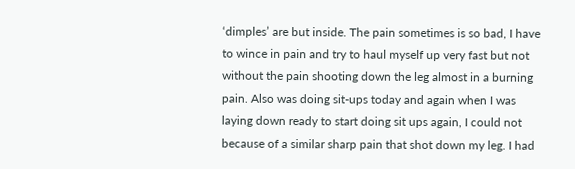‘dimples’ are but inside. The pain sometimes is so bad, I have to wince in pain and try to haul myself up very fast but not without the pain shooting down the leg almost in a burning pain. Also was doing sit-ups today and again when I was laying down ready to start doing sit ups again, I could not because of a similar sharp pain that shot down my leg. I had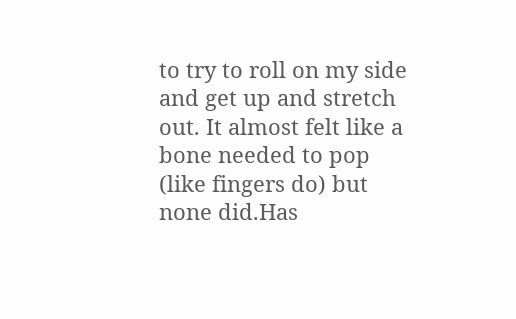to try to roll on my side and get up and stretch out. It almost felt like a bone needed to pop (like fingers do) but none did.Has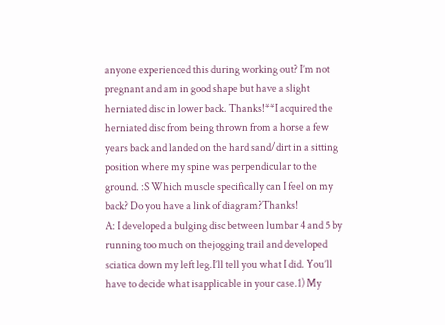anyone experienced this during working out? I’m not pregnant and am in good shape but have a slight herniated disc in lower back. Thanks!**I acquired the herniated disc from being thrown from a horse a few years back and landed on the hard sand/dirt in a sitting position where my spine was perpendicular to the ground. :S Which muscle specifically can I feel on my back? Do you have a link of diagram?Thanks!
A: I developed a bulging disc between lumbar 4 and 5 by running too much on thejogging trail and developed sciatica down my left leg.I’ll tell you what I did. You’ll have to decide what isapplicable in your case.1) My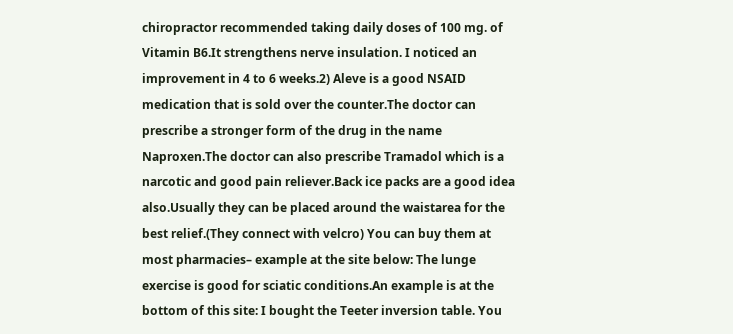chiropractor recommended taking daily doses of 100 mg. of Vitamin B6.It strengthens nerve insulation. I noticed an improvement in 4 to 6 weeks.2) Aleve is a good NSAID medication that is sold over the counter.The doctor can prescribe a stronger form of the drug in the name Naproxen.The doctor can also prescribe Tramadol which is a narcotic and good pain reliever.Back ice packs are a good idea also.Usually they can be placed around the waistarea for the best relief.(They connect with velcro) You can buy them at most pharmacies– example at the site below: The lunge exercise is good for sciatic conditions.An example is at the bottom of this site: I bought the Teeter inversion table. You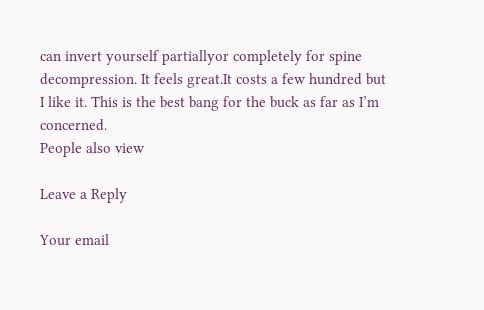can invert yourself partiallyor completely for spine decompression. It feels great.It costs a few hundred but I like it. This is the best bang for the buck as far as I’m concerned.
People also view

Leave a Reply

Your email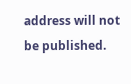address will not be published.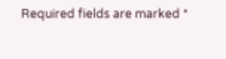Required fields are marked *